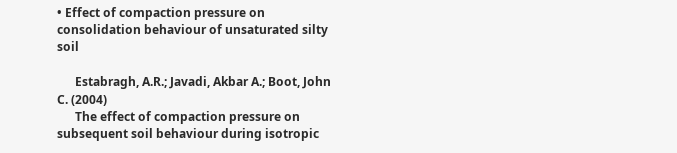• Effect of compaction pressure on consolidation behaviour of unsaturated silty soil

      Estabragh, A.R.; Javadi, Akbar A.; Boot, John C. (2004)
      The effect of compaction pressure on subsequent soil behaviour during isotropic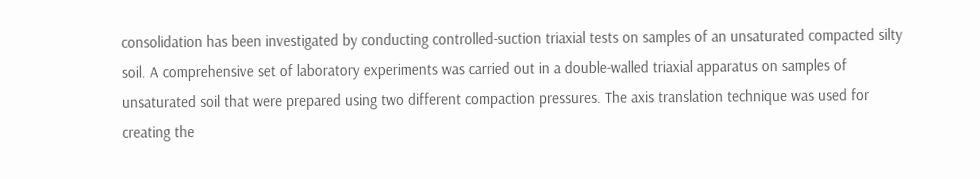consolidation has been investigated by conducting controlled-suction triaxial tests on samples of an unsaturated compacted silty soil. A comprehensive set of laboratory experiments was carried out in a double-walled triaxial apparatus on samples of unsaturated soil that were prepared using two different compaction pressures. The axis translation technique was used for creating the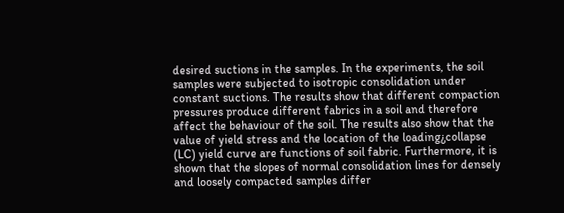desired suctions in the samples. In the experiments, the soil samples were subjected to isotropic consolidation under constant suctions. The results show that different compaction pressures produce different fabrics in a soil and therefore affect the behaviour of the soil. The results also show that the value of yield stress and the location of the loading¿collapse (LC) yield curve are functions of soil fabric. Furthermore, it is shown that the slopes of normal consolidation lines for densely and loosely compacted samples differ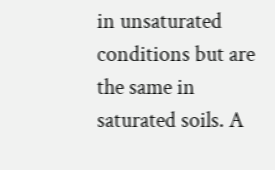in unsaturated conditions but are the same in saturated soils. A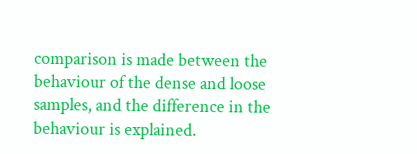comparison is made between the behaviour of the dense and loose samples, and the difference in the behaviour is explained.